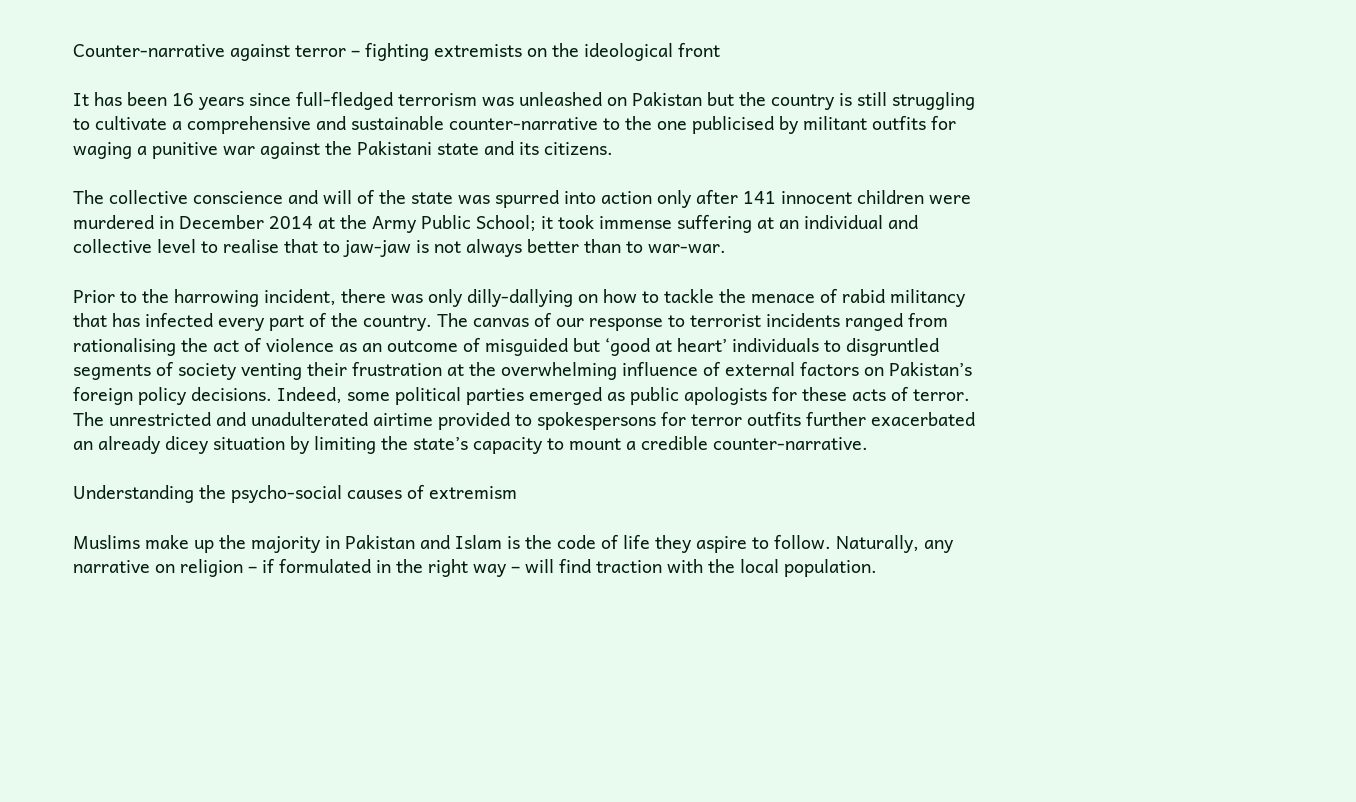Counter-narrative against terror – fighting extremists on the ideological front

It has been 16 years since full-fledged terrorism was unleashed on Pakistan but the country is still struggling to cultivate a comprehensive and sustainable counter-narrative to the one publicised by militant outfits for waging a punitive war against the Pakistani state and its citizens.

The collective conscience and will of the state was spurred into action only after 141 innocent children were murdered in December 2014 at the Army Public School; it took immense suffering at an individual and collective level to realise that to jaw-jaw is not always better than to war-war.

Prior to the harrowing incident, there was only dilly-dallying on how to tackle the menace of rabid militancy that has infected every part of the country. The canvas of our response to terrorist incidents ranged from rationalising the act of violence as an outcome of misguided but ‘good at heart’ individuals to disgruntled segments of society venting their frustration at the overwhelming influence of external factors on Pakistan’s foreign policy decisions. Indeed, some political parties emerged as public apologists for these acts of terror. The unrestricted and unadulterated airtime provided to spokespersons for terror outfits further exacerbated an already dicey situation by limiting the state’s capacity to mount a credible counter-narrative.

Understanding the psycho-social causes of extremism

Muslims make up the majority in Pakistan and Islam is the code of life they aspire to follow. Naturally, any narrative on religion – if formulated in the right way – will find traction with the local population.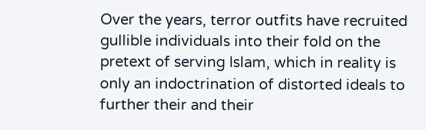Over the years, terror outfits have recruited gullible individuals into their fold on the pretext of serving Islam, which in reality is only an indoctrination of distorted ideals to further their and their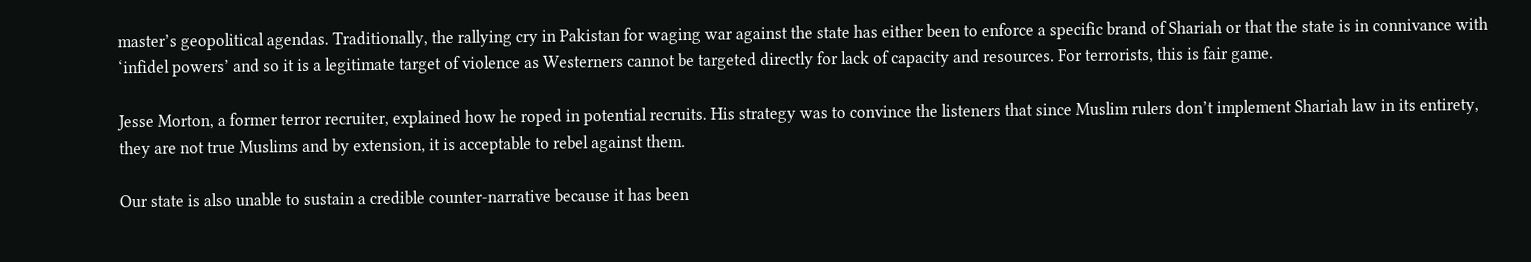master’s geopolitical agendas. Traditionally, the rallying cry in Pakistan for waging war against the state has either been to enforce a specific brand of Shariah or that the state is in connivance with ‘infidel powers’ and so it is a legitimate target of violence as Westerners cannot be targeted directly for lack of capacity and resources. For terrorists, this is fair game.

Jesse Morton, a former terror recruiter, explained how he roped in potential recruits. His strategy was to convince the listeners that since Muslim rulers don’t implement Shariah law in its entirety, they are not true Muslims and by extension, it is acceptable to rebel against them.

Our state is also unable to sustain a credible counter-narrative because it has been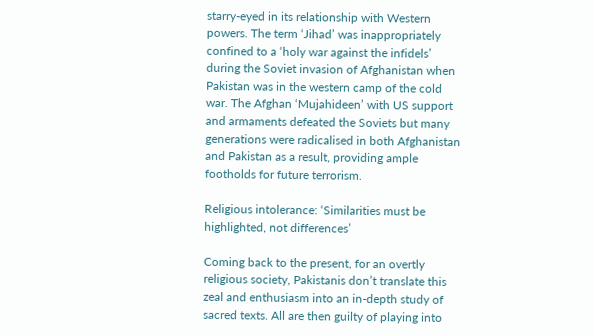starry-eyed in its relationship with Western powers. The term ‘Jihad’ was inappropriately confined to a ‘holy war against the infidels’ during the Soviet invasion of Afghanistan when Pakistan was in the western camp of the cold war. The Afghan ‘Mujahideen’ with US support and armaments defeated the Soviets but many generations were radicalised in both Afghanistan and Pakistan as a result, providing ample footholds for future terrorism.

Religious intolerance: ‘Similarities must be highlighted, not differences’

Coming back to the present, for an overtly religious society, Pakistanis don’t translate this zeal and enthusiasm into an in-depth study of sacred texts. All are then guilty of playing into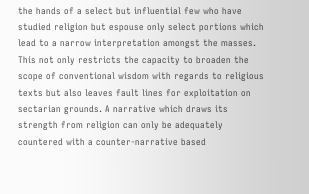the hands of a select but influential few who have studied religion but espouse only select portions which lead to a narrow interpretation amongst the masses. This not only restricts the capacity to broaden the scope of conventional wisdom with regards to religious texts but also leaves fault lines for exploitation on sectarian grounds. A narrative which draws its strength from religion can only be adequately countered with a counter-narrative based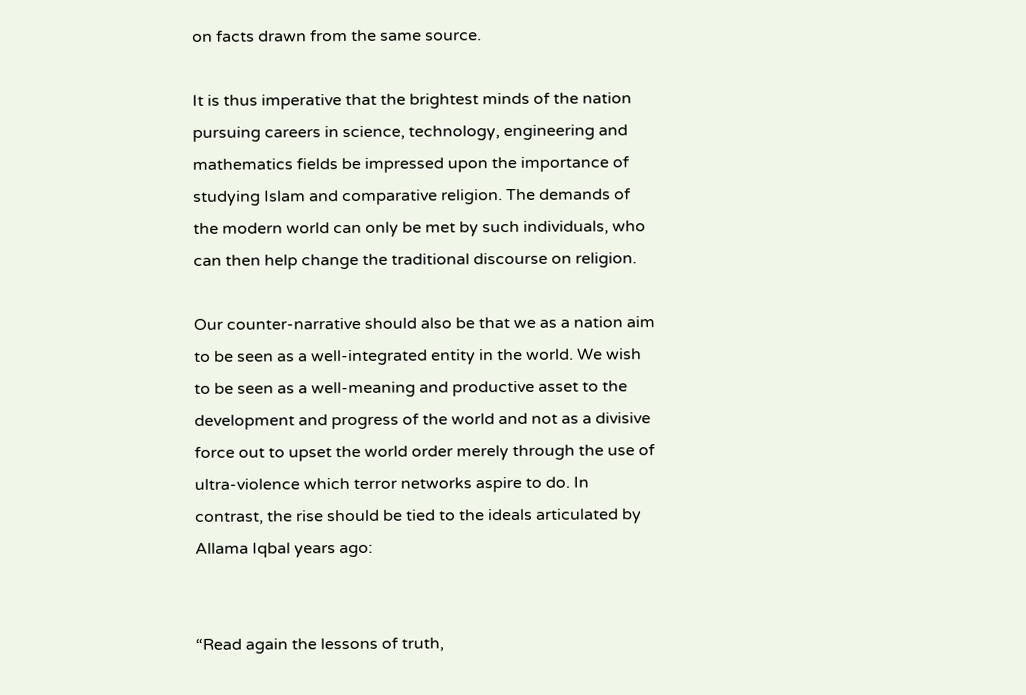on facts drawn from the same source.

It is thus imperative that the brightest minds of the nation pursuing careers in science, technology, engineering and mathematics fields be impressed upon the importance of studying Islam and comparative religion. The demands of the modern world can only be met by such individuals, who can then help change the traditional discourse on religion.

Our counter-narrative should also be that we as a nation aim to be seen as a well-integrated entity in the world. We wish to be seen as a well-meaning and productive asset to the development and progress of the world and not as a divisive force out to upset the world order merely through the use of ultra-violence which terror networks aspire to do. In contrast, the rise should be tied to the ideals articulated by Allama Iqbal years ago:


“Read again the lessons of truth,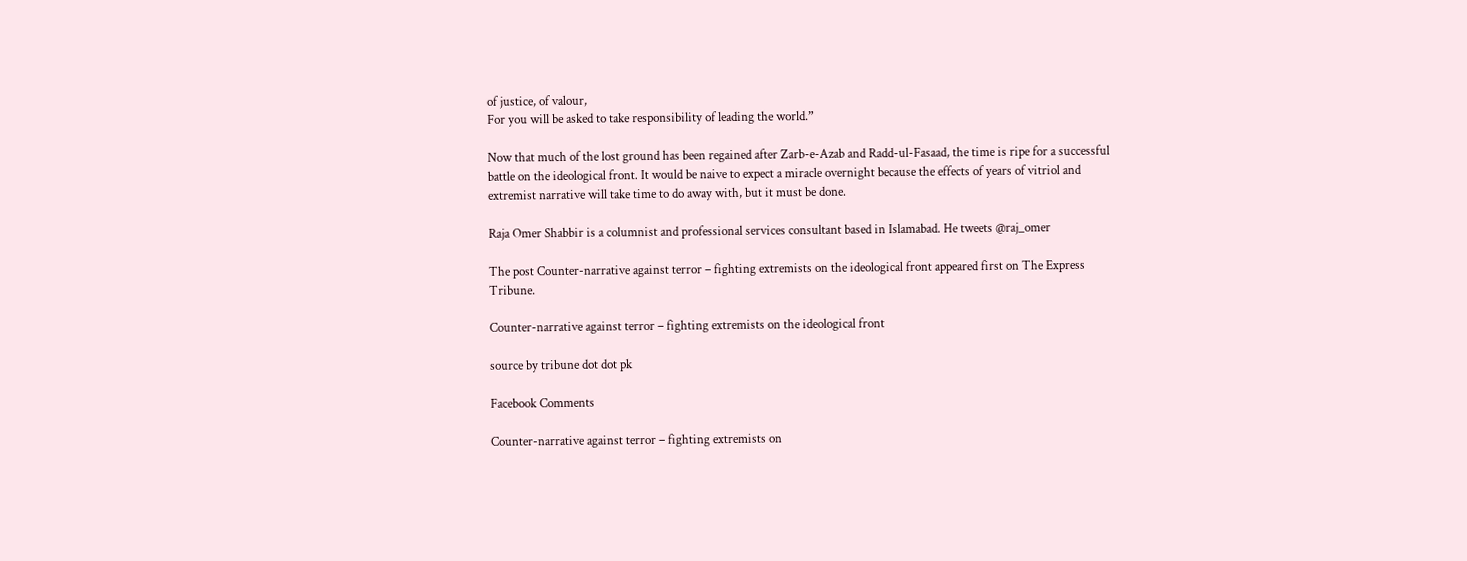of justice, of valour,
For you will be asked to take responsibility of leading the world.”

Now that much of the lost ground has been regained after Zarb-e-Azab and Radd-ul-Fasaad, the time is ripe for a successful battle on the ideological front. It would be naive to expect a miracle overnight because the effects of years of vitriol and extremist narrative will take time to do away with, but it must be done.

Raja Omer Shabbir is a columnist and professional services consultant based in Islamabad. He tweets @raj_omer

The post Counter-narrative against terror – fighting extremists on the ideological front appeared first on The Express Tribune.

Counter-narrative against terror – fighting extremists on the ideological front

source by tribune dot dot pk

Facebook Comments

Counter-narrative against terror – fighting extremists on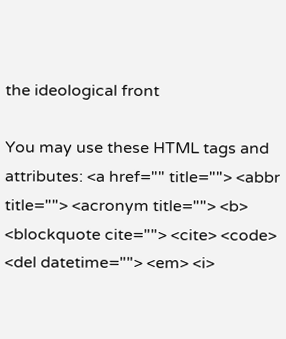the ideological front

You may use these HTML tags and attributes: <a href="" title=""> <abbr title=""> <acronym title=""> <b> <blockquote cite=""> <cite> <code> <del datetime=""> <em> <i>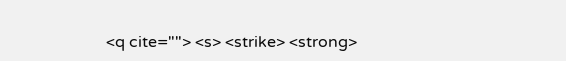<q cite=""> <s> <strike> <strong>